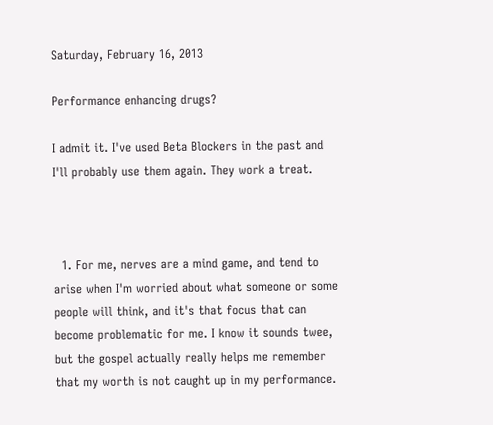Saturday, February 16, 2013

Performance enhancing drugs?

I admit it. I've used Beta Blockers in the past and I'll probably use them again. They work a treat.



  1. For me, nerves are a mind game, and tend to arise when I'm worried about what someone or some people will think, and it's that focus that can become problematic for me. I know it sounds twee, but the gospel actually really helps me remember that my worth is not caught up in my performance.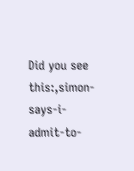Did you see this:,simon-says-i-admit-to-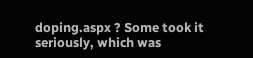doping.aspx ? Some took it seriously, which was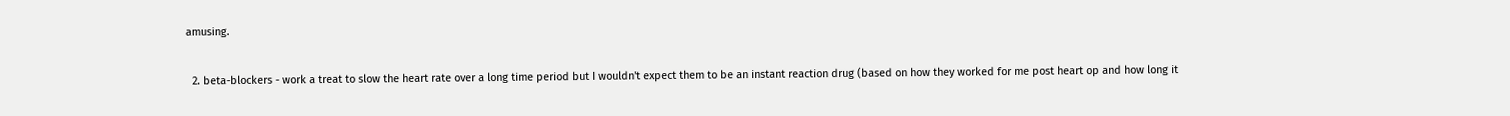amusing.

  2. beta-blockers - work a treat to slow the heart rate over a long time period but I wouldn't expect them to be an instant reaction drug (based on how they worked for me post heart op and how long it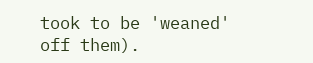took to be 'weaned' off them).